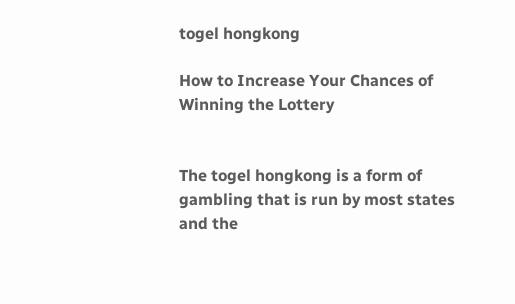togel hongkong

How to Increase Your Chances of Winning the Lottery


The togel hongkong is a form of gambling that is run by most states and the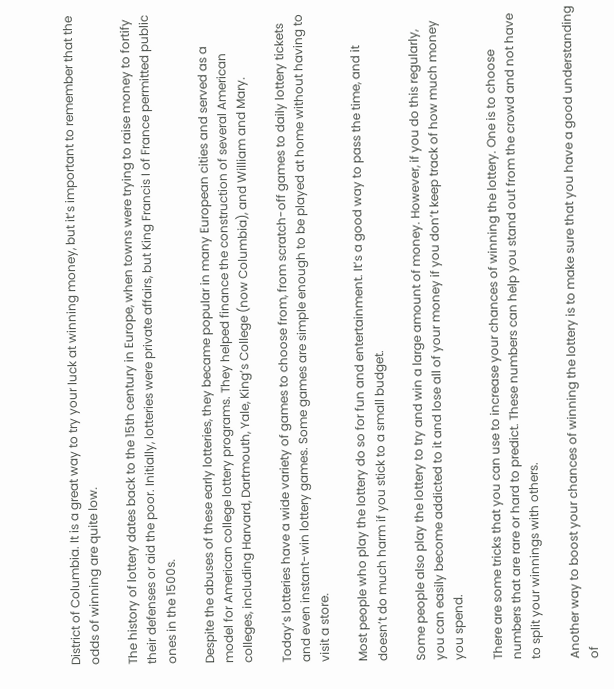District of Columbia. It is a great way to try your luck at winning money, but it’s important to remember that the odds of winning are quite low.

The history of lottery dates back to the 15th century in Europe, when towns were trying to raise money to fortify their defenses or aid the poor. Initially, lotteries were private affairs, but King Francis I of France permitted public ones in the 1500s.

Despite the abuses of these early lotteries, they became popular in many European cities and served as a model for American college lottery programs. They helped finance the construction of several American colleges, including Harvard, Dartmouth, Yale, King’s College (now Columbia), and William and Mary.

Today’s lotteries have a wide variety of games to choose from, from scratch-off games to daily lottery tickets and even instant-win lottery games. Some games are simple enough to be played at home without having to visit a store.

Most people who play the lottery do so for fun and entertainment. It’s a good way to pass the time, and it doesn’t do much harm if you stick to a small budget.

Some people also play the lottery to try and win a large amount of money. However, if you do this regularly, you can easily become addicted to it and lose all of your money if you don’t keep track of how much money you spend.

There are some tricks that you can use to increase your chances of winning the lottery. One is to choose numbers that are rare or hard to predict. These numbers can help you stand out from the crowd and not have to split your winnings with others.

Another way to boost your chances of winning the lottery is to make sure that you have a good understanding of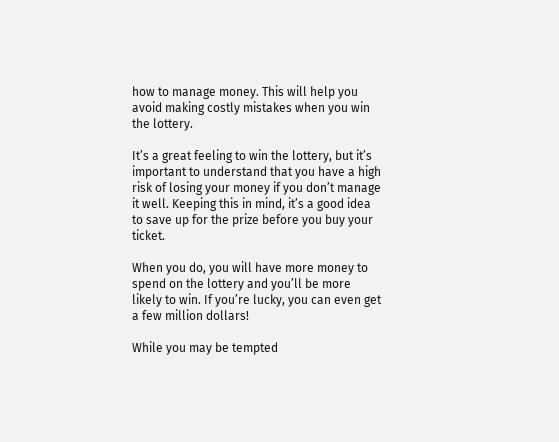how to manage money. This will help you avoid making costly mistakes when you win the lottery.

It’s a great feeling to win the lottery, but it’s important to understand that you have a high risk of losing your money if you don’t manage it well. Keeping this in mind, it’s a good idea to save up for the prize before you buy your ticket.

When you do, you will have more money to spend on the lottery and you’ll be more likely to win. If you’re lucky, you can even get a few million dollars!

While you may be tempted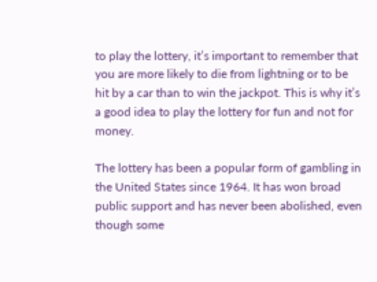to play the lottery, it’s important to remember that you are more likely to die from lightning or to be hit by a car than to win the jackpot. This is why it’s a good idea to play the lottery for fun and not for money.

The lottery has been a popular form of gambling in the United States since 1964. It has won broad public support and has never been abolished, even though some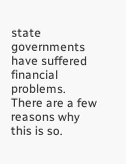state governments have suffered financial problems. There are a few reasons why this is so.